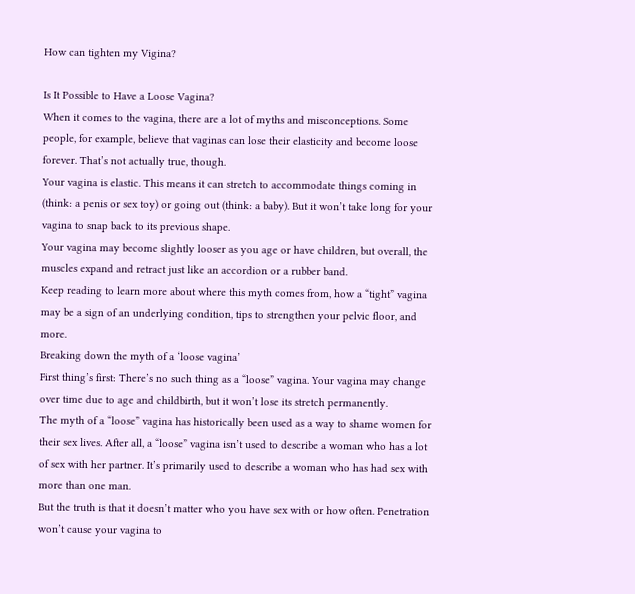How can tighten my Vigina?

Is It Possible to Have a Loose Vagina?
When it comes to the vagina, there are a lot of myths and misconceptions. Some people, for example, believe that vaginas can lose their elasticity and become loose forever. That’s not actually true, though.
Your vagina is elastic. This means it can stretch to accommodate things coming in (think: a penis or sex toy) or going out (think: a baby). But it won’t take long for your vagina to snap back to its previous shape.
Your vagina may become slightly looser as you age or have children, but overall, the muscles expand and retract just like an accordion or a rubber band.
Keep reading to learn more about where this myth comes from, how a “tight” vagina may be a sign of an underlying condition, tips to strengthen your pelvic floor, and more.
Breaking down the myth of a ‘loose vagina’
First thing’s first: There’s no such thing as a “loose” vagina. Your vagina may change over time due to age and childbirth, but it won’t lose its stretch permanently.
The myth of a “loose” vagina has historically been used as a way to shame women for their sex lives. After all, a “loose” vagina isn’t used to describe a woman who has a lot of sex with her partner. It’s primarily used to describe a woman who has had sex with more than one man.
But the truth is that it doesn’t matter who you have sex with or how often. Penetration won’t cause your vagina to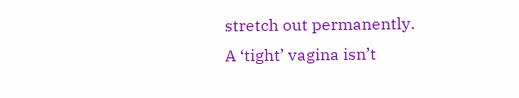stretch out permanently.
A ‘tight’ vagina isn’t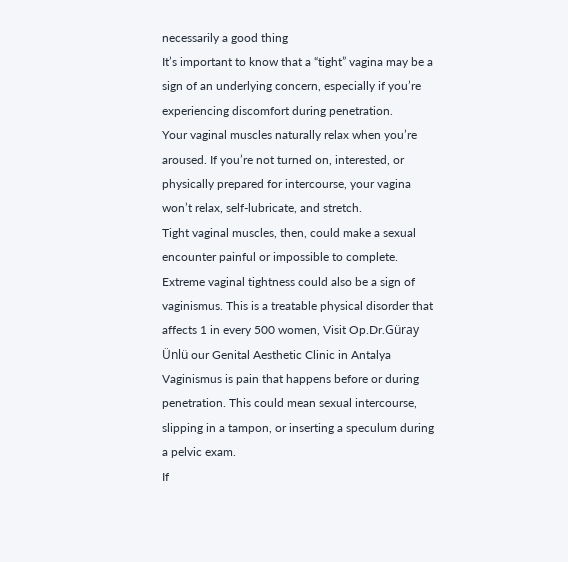necessarily a good thing
It’s important to know that a “tight” vagina may be a sign of an underlying concern, especially if you’re experiencing discomfort during penetration.
Your vaginal muscles naturally relax when you’re aroused. If you’re not turned on, interested, or physically prepared for intercourse, your vagina won’t relax, self-lubricate, and stretch.
Tight vaginal muscles, then, could make a sexual encounter painful or impossible to complete. Extreme vaginal tightness could also be a sign of vaginismus. This is a treatable physical disorder that affects 1 in every 500 women, Visit Op.Dr.Güray Ünlü our Genital Aesthetic Clinic in Antalya
Vaginismus is pain that happens before or during penetration. This could mean sexual intercourse, slipping in a tampon, or inserting a speculum during a pelvic exam.
If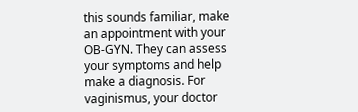this sounds familiar, make an appointment with your OB-GYN. They can assess your symptoms and help make a diagnosis. For vaginismus, your doctor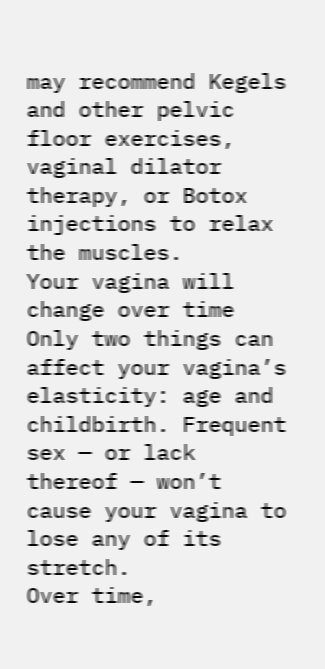may recommend Kegels and other pelvic floor exercises, vaginal dilator therapy, or Botox injections to relax the muscles.
Your vagina will change over time
Only two things can affect your vagina’s elasticity: age and childbirth. Frequent sex — or lack thereof — won’t cause your vagina to lose any of its stretch.
Over time,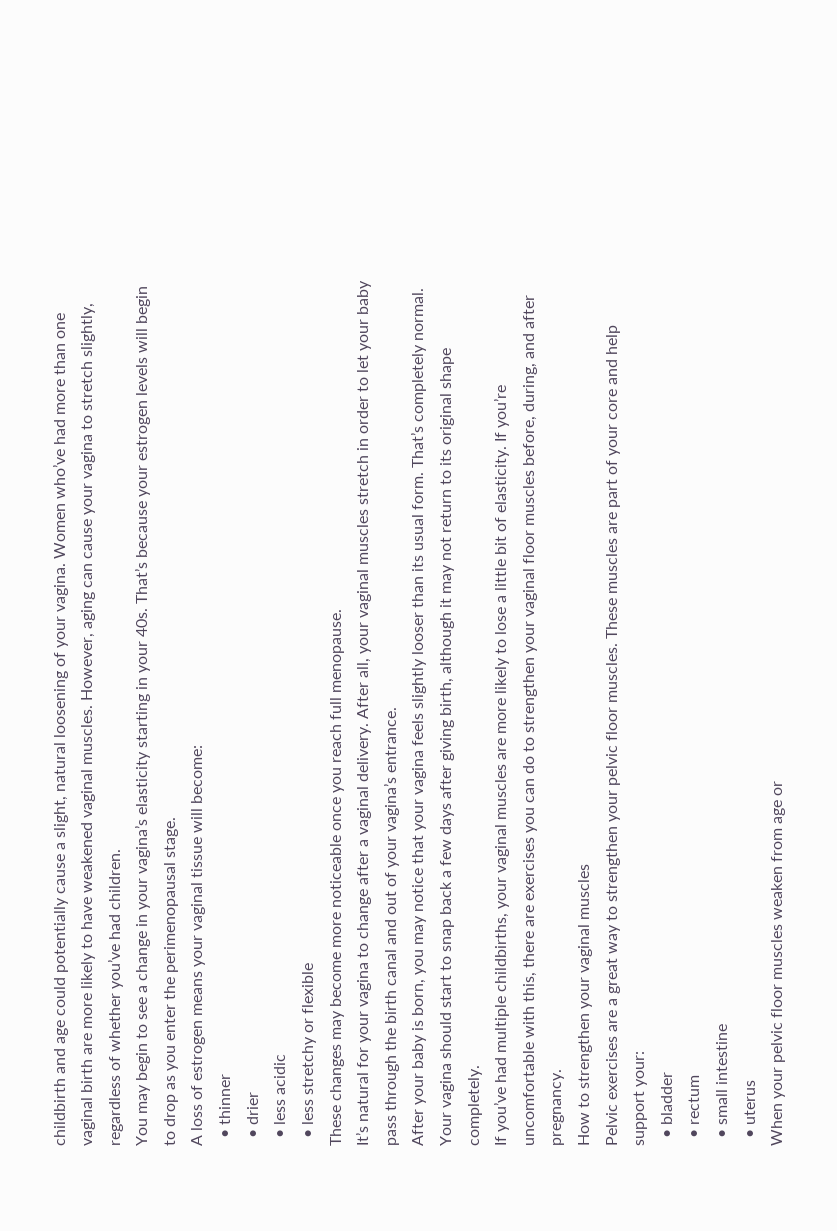childbirth and age could potentially cause a slight, natural loosening of your vagina. Women who’ve had more than one vaginal birth are more likely to have weakened vaginal muscles. However, aging can cause your vagina to stretch slightly, regardless of whether you’ve had children.
You may begin to see a change in your vagina’s elasticity starting in your 40s. That’s because your estrogen levels will begin to drop as you enter the perimenopausal stage.
A loss of estrogen means your vaginal tissue will become:
  • thinner
  • drier
  • less acidic
  • less stretchy or flexible
These changes may become more noticeable once you reach full menopause.
It’s natural for your vagina to change after a vaginal delivery. After all, your vaginal muscles stretch in order to let your baby pass through the birth canal and out of your vagina’s entrance.
After your baby is born, you may notice that your vagina feels slightly looser than its usual form. That’s completely normal. Your vagina should start to snap back a few days after giving birth, although it may not return to its original shape completely.
If you’ve had multiple childbirths, your vaginal muscles are more likely to lose a little bit of elasticity. If you’re uncomfortable with this, there are exercises you can do to strengthen your vaginal floor muscles before, during, and after pregnancy.
How to strengthen your vaginal muscles
Pelvic exercises are a great way to strengthen your pelvic floor muscles. These muscles are part of your core and help support your:
  • bladder
  • rectum
  • small intestine
  • uterus
When your pelvic floor muscles weaken from age or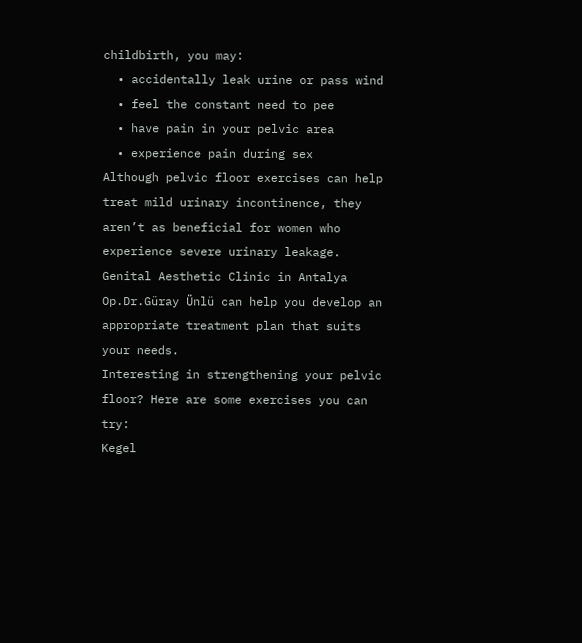childbirth, you may:
  • accidentally leak urine or pass wind
  • feel the constant need to pee
  • have pain in your pelvic area
  • experience pain during sex
Although pelvic floor exercises can help treat mild urinary incontinence, they aren’t as beneficial for women who experience severe urinary leakage. Genital Aesthetic Clinic in Antalya Op.Dr.Güray Ünlü can help you develop an appropriate treatment plan that suits your needs.
Interesting in strengthening your pelvic floor? Here are some exercises you can try:
Kegel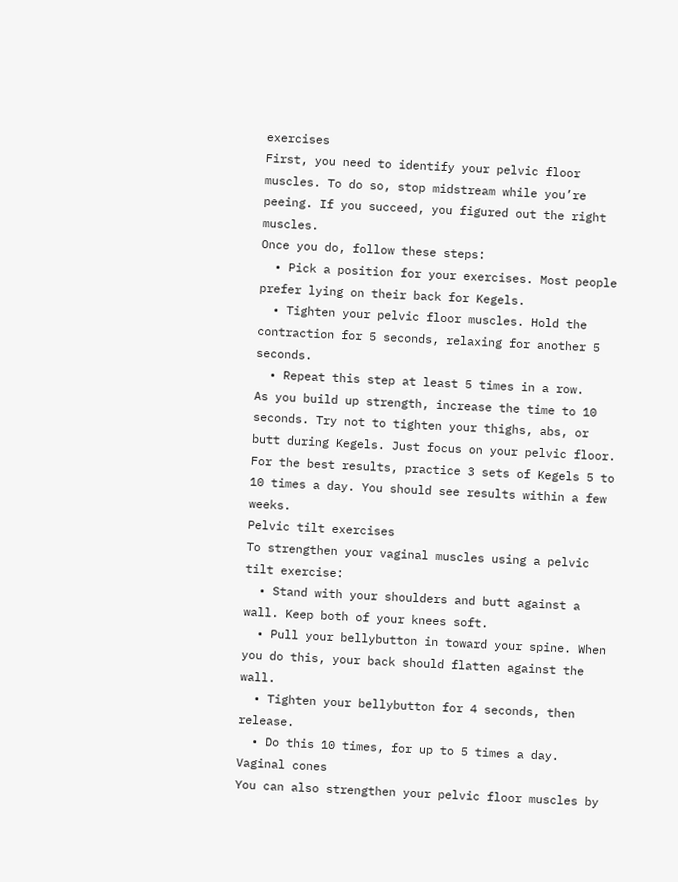exercises
First, you need to identify your pelvic floor muscles. To do so, stop midstream while you’re peeing. If you succeed, you figured out the right muscles.
Once you do, follow these steps:
  • Pick a position for your exercises. Most people prefer lying on their back for Kegels.
  • Tighten your pelvic floor muscles. Hold the contraction for 5 seconds, relaxing for another 5 seconds.
  • Repeat this step at least 5 times in a row.
As you build up strength, increase the time to 10 seconds. Try not to tighten your thighs, abs, or butt during Kegels. Just focus on your pelvic floor.
For the best results, practice 3 sets of Kegels 5 to 10 times a day. You should see results within a few weeks.
Pelvic tilt exercises
To strengthen your vaginal muscles using a pelvic tilt exercise:
  • Stand with your shoulders and butt against a wall. Keep both of your knees soft.
  • Pull your bellybutton in toward your spine. When you do this, your back should flatten against the wall.
  • Tighten your bellybutton for 4 seconds, then release.
  • Do this 10 times, for up to 5 times a day.
Vaginal cones
You can also strengthen your pelvic floor muscles by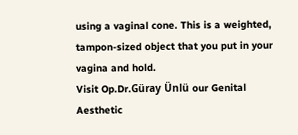using a vaginal cone. This is a weighted, tampon-sized object that you put in your vagina and hold.
Visit Op.Dr.Güray Ünlü our Genital Aesthetic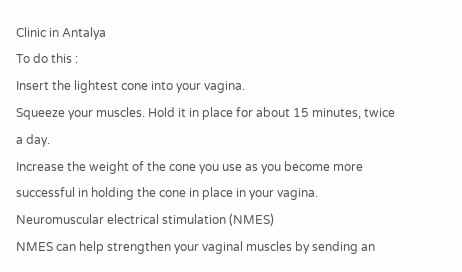Clinic in Antalya
To do this :
Insert the lightest cone into your vagina.
Squeeze your muscles. Hold it in place for about 15 minutes, twice a day.
Increase the weight of the cone you use as you become more successful in holding the cone in place in your vagina.
Neuromuscular electrical stimulation (NMES)
NMES can help strengthen your vaginal muscles by sending an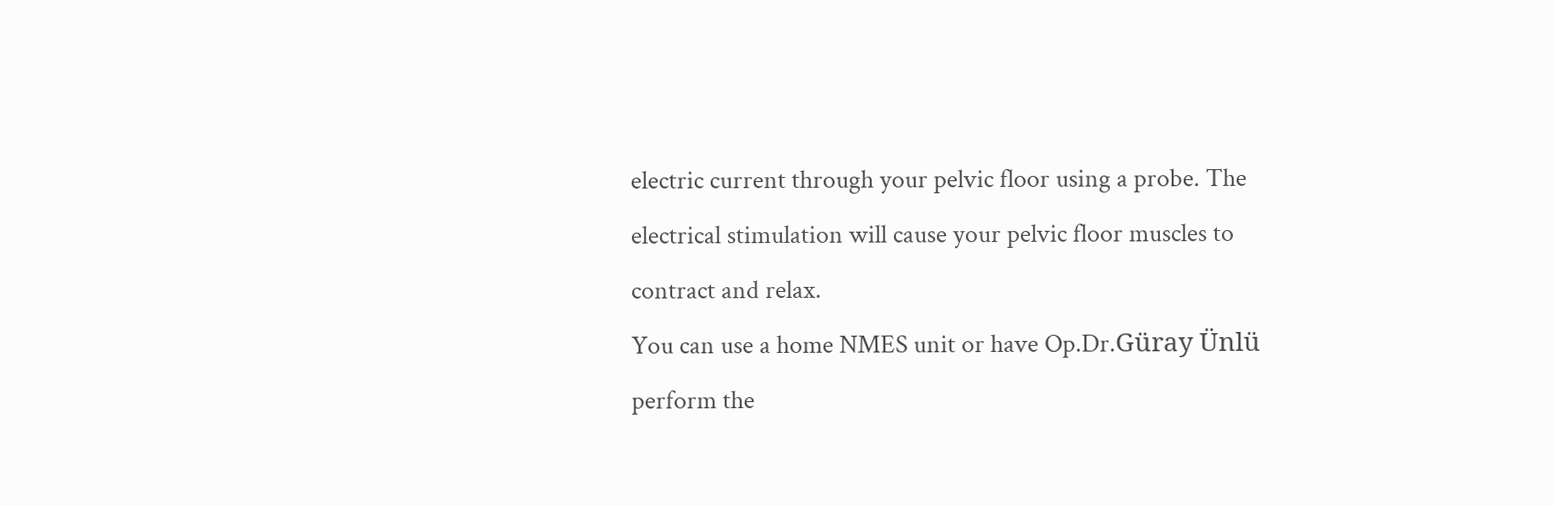electric current through your pelvic floor using a probe. The electrical stimulation will cause your pelvic floor muscles to contract and relax.
You can use a home NMES unit or have Op.Dr.Güray Ünlü perform the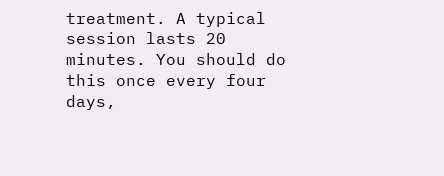treatment. A typical session lasts 20 minutes. You should do this once every four days,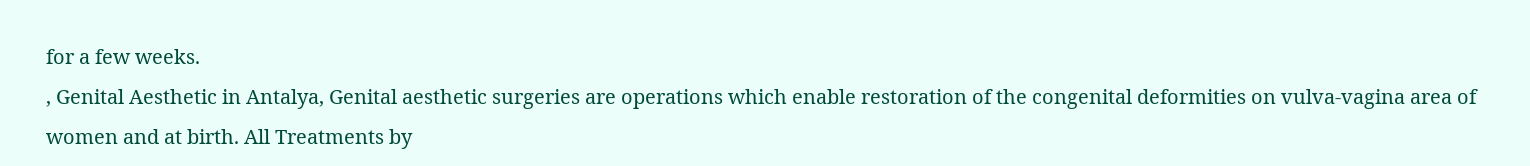for a few weeks.
, Genital Aesthetic in Antalya, Genital aesthetic surgeries are operations which enable restoration of the congenital deformities on vulva-vagina area of women and at birth. All Treatments by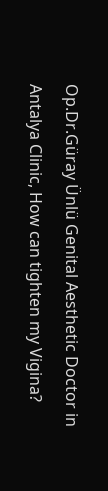Op.Dr.Güray Ünlü Genital Aesthetic Doctor in Antalya Clinic, How can tighten my Vigina?